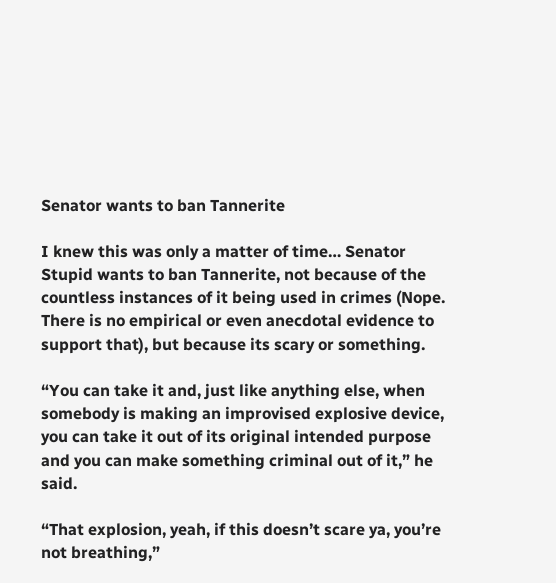Senator wants to ban Tannerite

I knew this was only a matter of time… Senator Stupid wants to ban Tannerite, not because of the countless instances of it being used in crimes (Nope. There is no empirical or even anecdotal evidence to support that), but because its scary or something.

“You can take it and, just like anything else, when somebody is making an improvised explosive device, you can take it out of its original intended purpose and you can make something criminal out of it,” he said.

“That explosion, yeah, if this doesn’t scare ya, you’re not breathing,”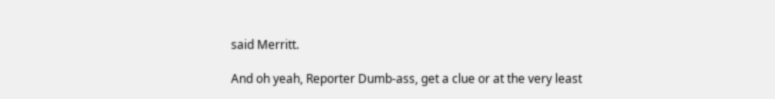said Merritt.

And oh yeah, Reporter Dumb-ass, get a clue or at the very least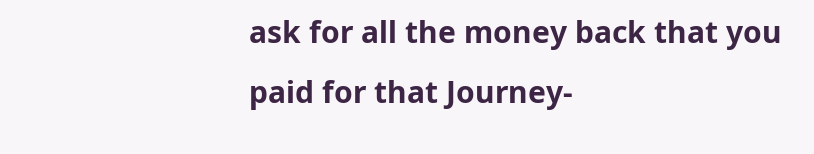ask for all the money back that you paid for that Journey-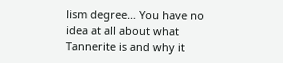lism degree… You have no idea at all about what Tannerite is and why it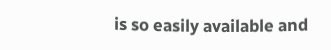is so easily available and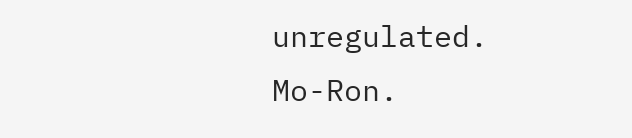unregulated. Mo-Ron.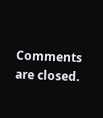Comments are closed.